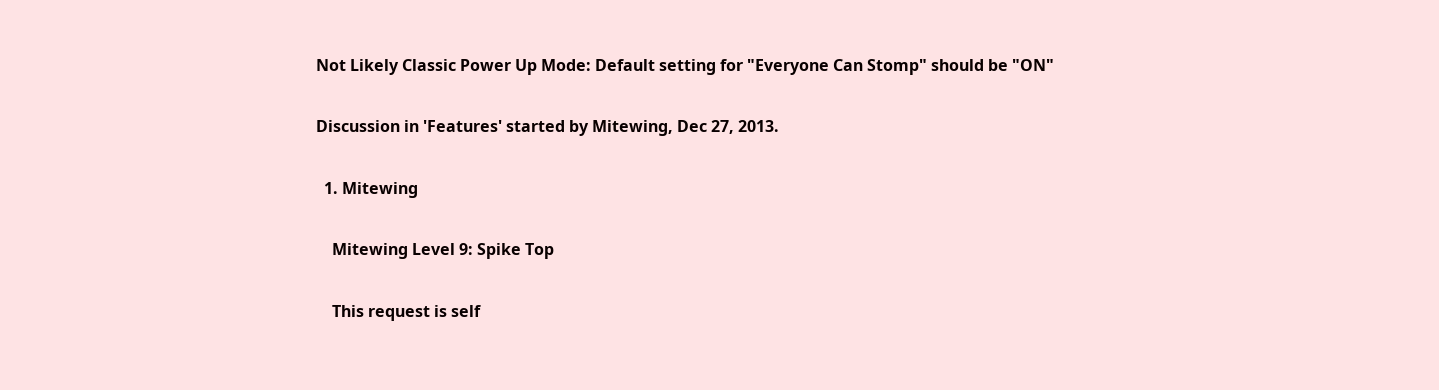Not Likely Classic Power Up Mode: Default setting for "Everyone Can Stomp" should be "ON"

Discussion in 'Features' started by Mitewing, Dec 27, 2013.

  1. Mitewing

    Mitewing Level 9: Spike Top

    This request is self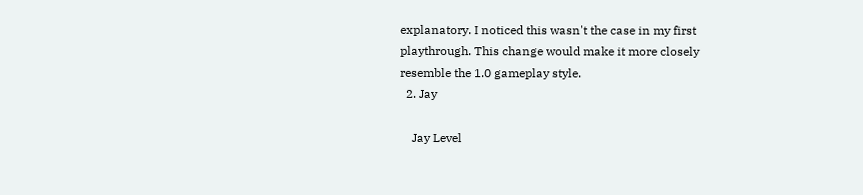explanatory. I noticed this wasn't the case in my first playthrough. This change would make it more closely resemble the 1.0 gameplay style.
  2. Jay

    Jay Level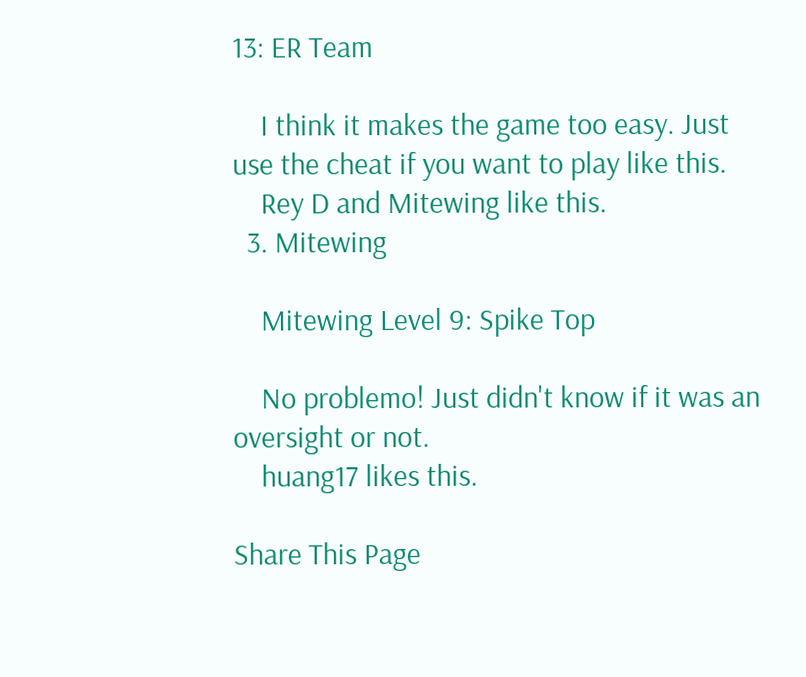13: ER Team

    I think it makes the game too easy. Just use the cheat if you want to play like this.
    Rey D and Mitewing like this.
  3. Mitewing

    Mitewing Level 9: Spike Top

    No problemo! Just didn't know if it was an oversight or not.
    huang17 likes this.

Share This Page